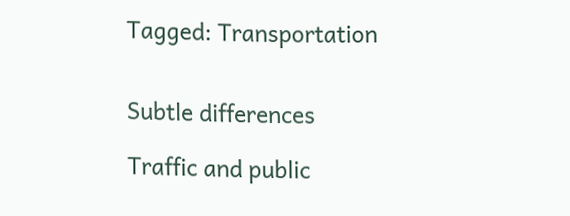Tagged: Transportation


Subtle differences

Traffic and public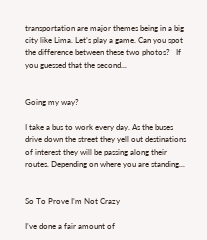transportation are major themes being in a big city like Lima. Let’s play a game. Can you spot the difference between these two photos?   If you guessed that the second...


Going my way?

I take a bus to work every day. As the buses drive down the street they yell out destinations of interest they will be passing along their routes. Depending on where you are standing...


So To Prove I’m Not Crazy

I’ve done a fair amount of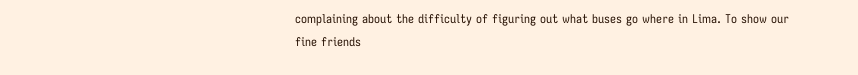complaining about the difficulty of figuring out what buses go where in Lima. To show our fine friends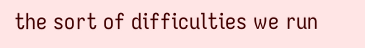the sort of difficulties we run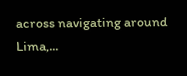across navigating around Lima,...